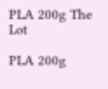PLA 200g The Lot

PLA 200g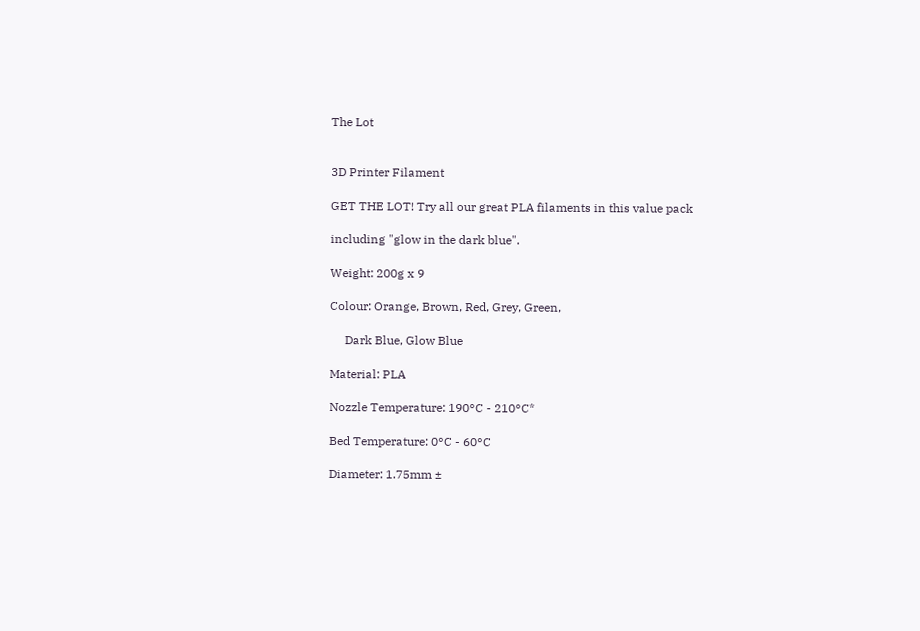The Lot


3D Printer Filament

GET THE LOT! Try all our great PLA filaments in this value pack

including "glow in the dark blue".

Weight: 200g x 9

Colour: Orange, Brown, Red, Grey, Green,

     Dark Blue, Glow Blue

Material: PLA

Nozzle Temperature: 190°C - 210°C*

Bed Temperature: 0°C - 60°C

Diameter: 1.75mm ±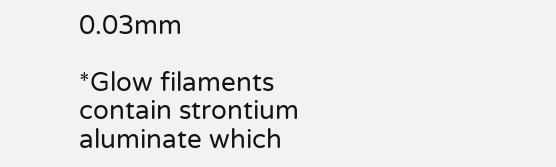0.03mm

*Glow filaments contain strontium aluminate which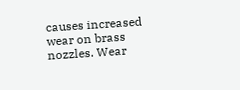causes increased wear on brass nozzles. Wear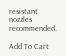resistant nozzles recommended.

Add To Cart